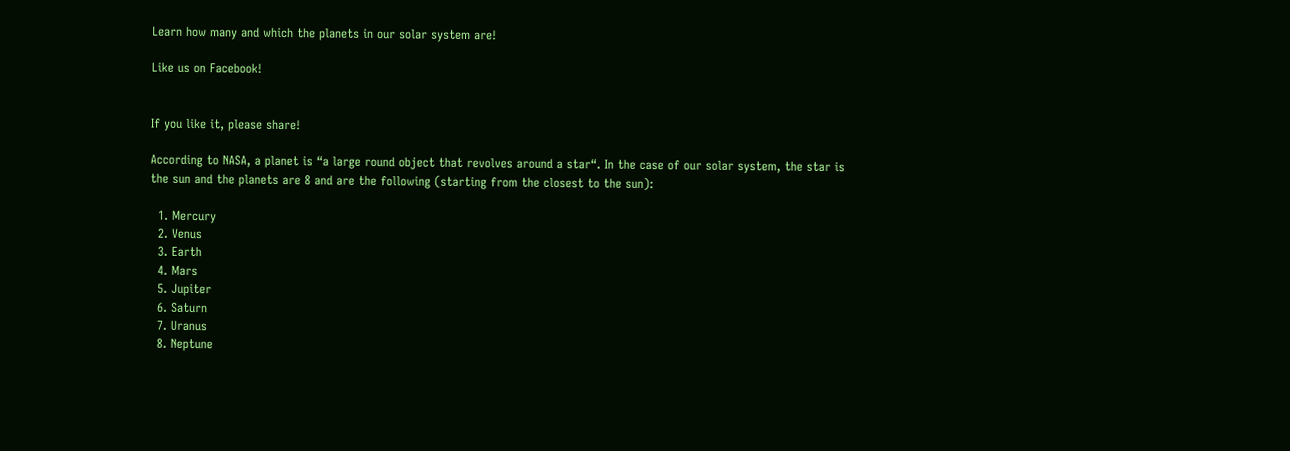Learn how many and which the planets in our solar system are!

Like us on Facebook!


If you like it, please share!

According to NASA, a planet is “a large round object that revolves around a star“. In the case of our solar system, the star is the sun and the planets are 8 and are the following (starting from the closest to the sun):

  1. Mercury
  2. Venus
  3. Earth
  4. Mars
  5. Jupiter
  6. Saturn
  7. Uranus
  8. Neptune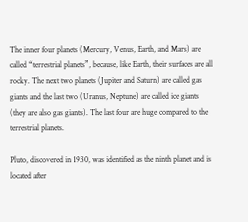The inner four planets (Mercury, Venus, Earth, and Mars) are called “terrestrial planets”, because, like Earth, their surfaces are all rocky. The next two planets (Jupiter and Saturn) are called gas giants and the last two (Uranus, Neptune) are called ice giants (they are also gas giants). The last four are huge compared to the terrestrial planets.

Pluto, discovered in 1930, was identified as the ninth planet and is located after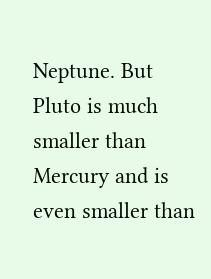Neptune. But Pluto is much smaller than Mercury and is even smaller than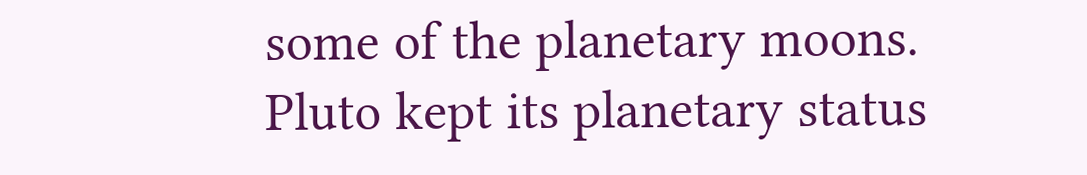some of the planetary moons. Pluto kept its planetary status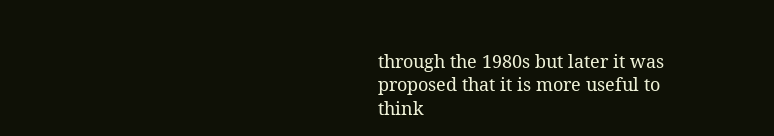through the 1980s but later it was proposed that it is more useful to think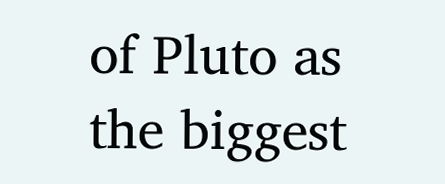of Pluto as the biggest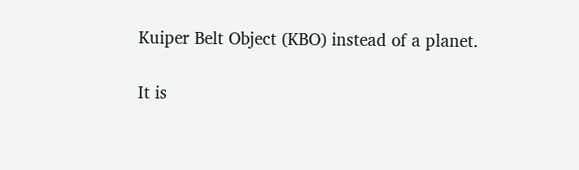Kuiper Belt Object (KBO) instead of a planet.

It is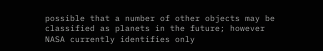possible that a number of other objects may be classified as planets in the future; however NASA currently identifies only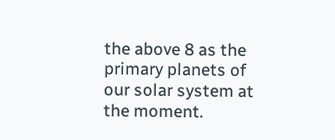the above 8 as the primary planets of our solar system at the moment.